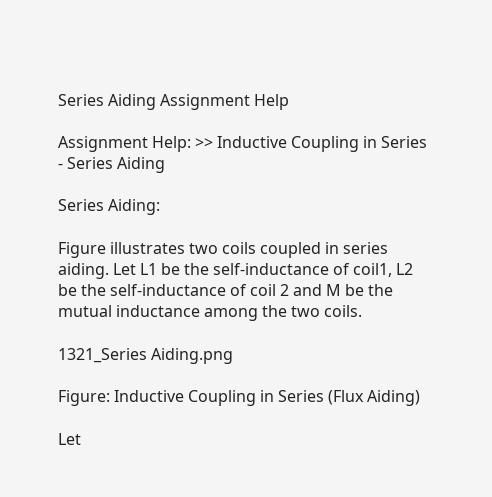Series Aiding Assignment Help

Assignment Help: >> Inductive Coupling in Series - Series Aiding

Series Aiding:

Figure illustrates two coils coupled in series aiding. Let L1 be the self-inductance of coil1, L2 be the self-inductance of coil 2 and M be the mutual inductance among the two coils.

1321_Series Aiding.png

Figure: Inductive Coupling in Series (Flux Aiding)

Let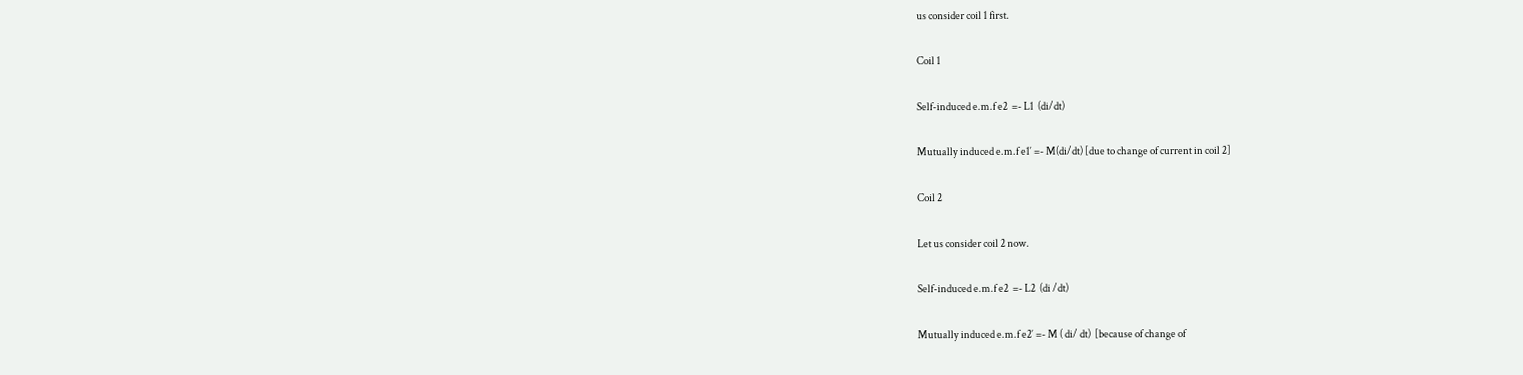us consider coil 1 first.

Coil 1

Self-induced e.m.f e2  =- L1  (di/dt)

Mutually induced e.m.f e1′ =- M(di/dt) [due to change of current in coil 2]

Coil 2

Let us consider coil 2 now.

Self-induced e.m.f e2  =- L2  (di /dt)

Mutually induced e.m.f e2′ =- M ( di/ dt)  [because of change of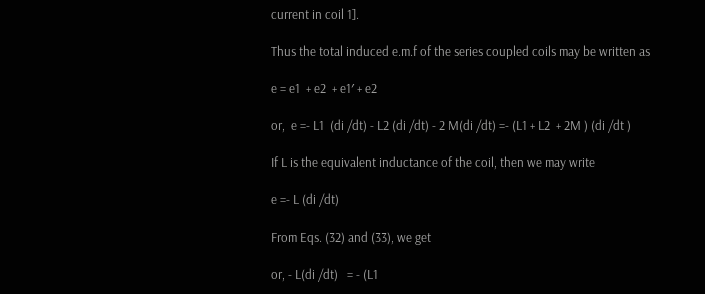current in coil 1].

Thus the total induced e.m.f of the series coupled coils may be written as

e = e1  + e2  + e1′ + e2

or,  e =- L1  (di /dt) - L2 (di /dt) - 2 M(di /dt) =- (L1 + L2  + 2M ) (di /dt )

If L is the equivalent inductance of the coil, then we may write

e =- L (di /dt)

From Eqs. (32) and (33), we get

or, - L(di /dt)   = - (L1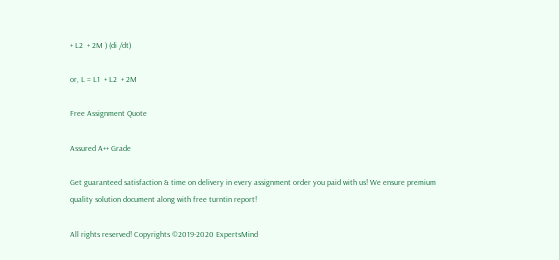+ L2  + 2M ) (di /dt)

or, L = L1  + L2  + 2M

Free Assignment Quote

Assured A++ Grade

Get guaranteed satisfaction & time on delivery in every assignment order you paid with us! We ensure premium quality solution document along with free turntin report!

All rights reserved! Copyrights ©2019-2020 ExpertsMind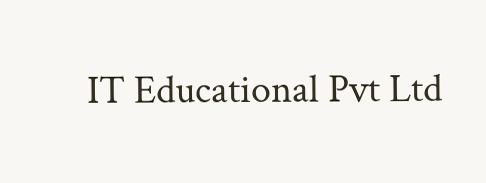IT Educational Pvt Ltd